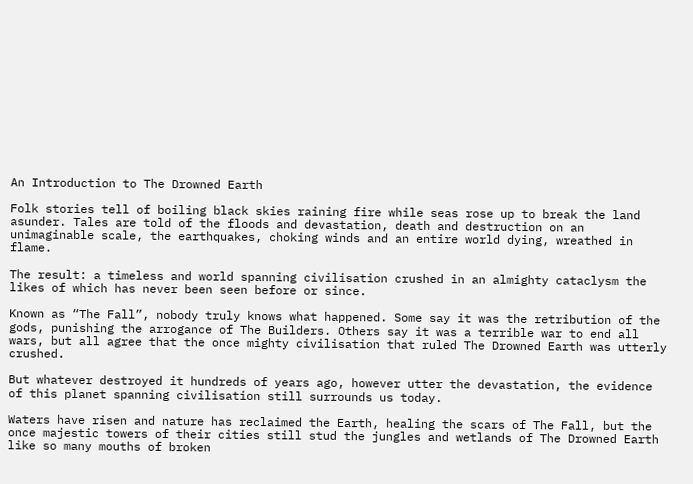An Introduction to The Drowned Earth

Folk stories tell of boiling black skies raining fire while seas rose up to break the land asunder. Tales are told of the floods and devastation, death and destruction on an unimaginable scale, the earthquakes, choking winds and an entire world dying, wreathed in flame.

The result: a timeless and world spanning civilisation crushed in an almighty cataclysm the likes of which has never been seen before or since.

Known as “The Fall”, nobody truly knows what happened. Some say it was the retribution of the gods, punishing the arrogance of The Builders. Others say it was a terrible war to end all wars, but all agree that the once mighty civilisation that ruled The Drowned Earth was utterly crushed.

But whatever destroyed it hundreds of years ago, however utter the devastation, the evidence of this planet spanning civilisation still surrounds us today.

Waters have risen and nature has reclaimed the Earth, healing the scars of The Fall, but the once majestic towers of their cities still stud the jungles and wetlands of The Drowned Earth like so many mouths of broken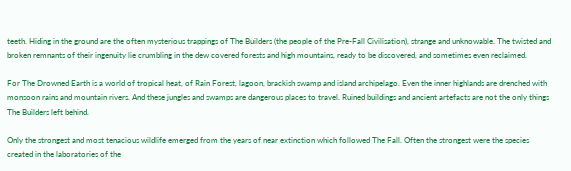teeth. Hiding in the ground are the often mysterious trappings of The Builders (the people of the Pre-Fall Civilisation), strange and unknowable. The twisted and broken remnants of their ingenuity lie crumbling in the dew covered forests and high mountains, ready to be discovered, and sometimes even reclaimed.

For The Drowned Earth is a world of tropical heat, of Rain Forest, lagoon, brackish swamp and island archipelago. Even the inner highlands are drenched with monsoon rains and mountain rivers. And these jungles and swamps are dangerous places to travel. Ruined buildings and ancient artefacts are not the only things The Builders left behind.

Only the strongest and most tenacious wildlife emerged from the years of near extinction which followed The Fall. Often the strongest were the species created in the laboratories of the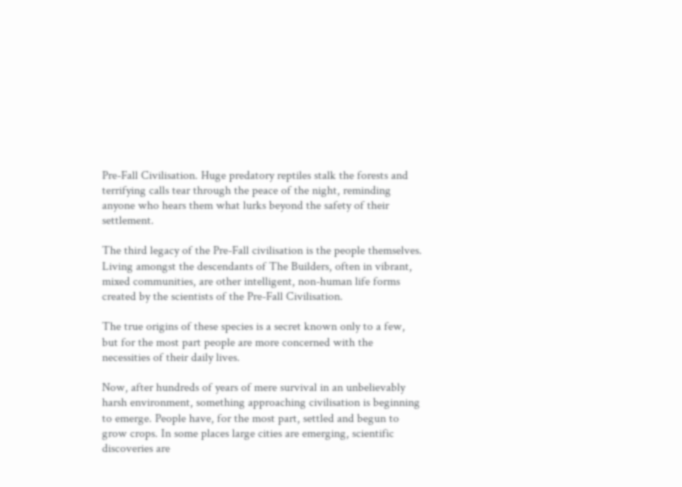Pre-Fall Civilisation. Huge predatory reptiles stalk the forests and terrifying calls tear through the peace of the night, reminding anyone who hears them what lurks beyond the safety of their settlement.

The third legacy of the Pre-Fall civilisation is the people themselves. Living amongst the descendants of The Builders, often in vibrant, mixed communities, are other intelligent, non-human life forms created by the scientists of the Pre-Fall Civilisation.

The true origins of these species is a secret known only to a few, but for the most part people are more concerned with the necessities of their daily lives.

Now, after hundreds of years of mere survival in an unbelievably harsh environment, something approaching civilisation is beginning to emerge. People have, for the most part, settled and begun to grow crops. In some places large cities are emerging, scientific discoveries are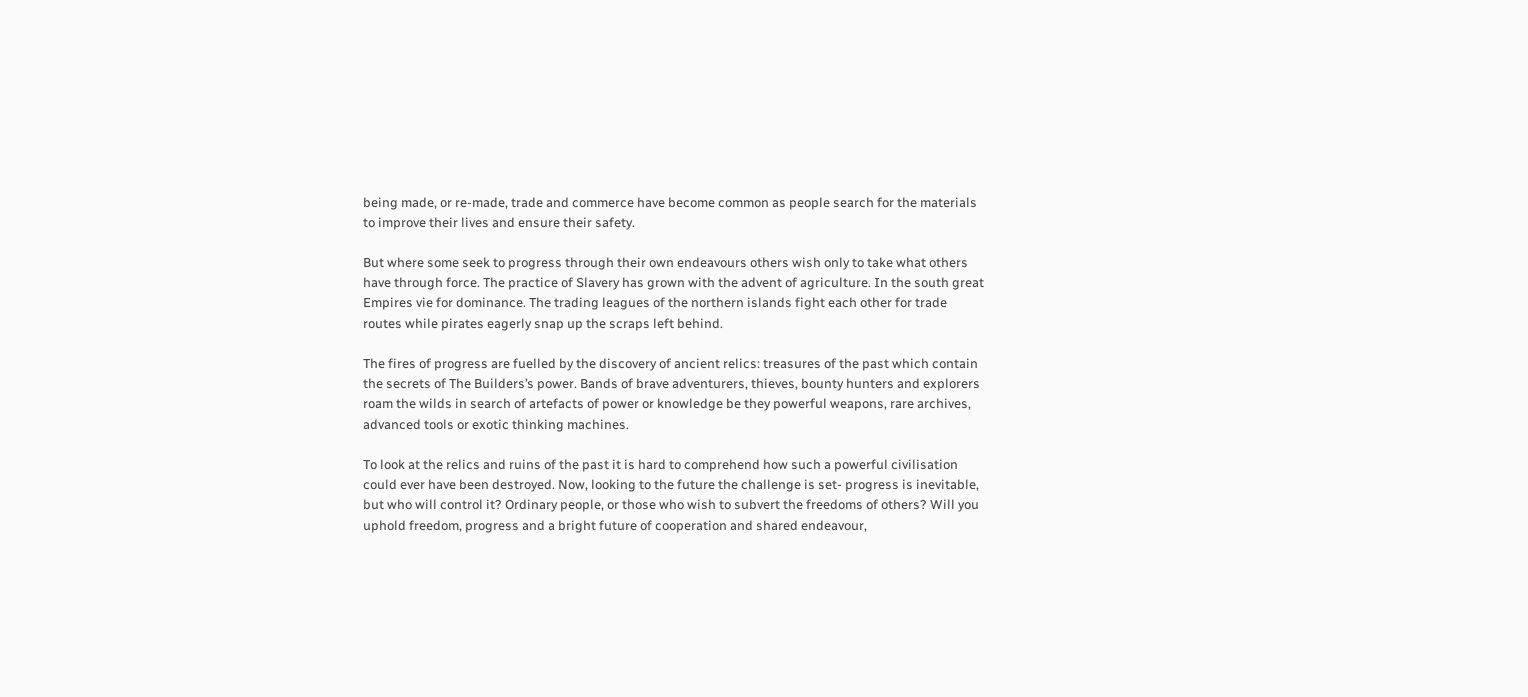being made, or re-made, trade and commerce have become common as people search for the materials to improve their lives and ensure their safety.

But where some seek to progress through their own endeavours others wish only to take what others have through force. The practice of Slavery has grown with the advent of agriculture. In the south great Empires vie for dominance. The trading leagues of the northern islands fight each other for trade routes while pirates eagerly snap up the scraps left behind.

The fires of progress are fuelled by the discovery of ancient relics: treasures of the past which contain the secrets of The Builders’s power. Bands of brave adventurers, thieves, bounty hunters and explorers roam the wilds in search of artefacts of power or knowledge be they powerful weapons, rare archives, advanced tools or exotic thinking machines.

To look at the relics and ruins of the past it is hard to comprehend how such a powerful civilisation could ever have been destroyed. Now, looking to the future the challenge is set- progress is inevitable, but who will control it? Ordinary people, or those who wish to subvert the freedoms of others? Will you uphold freedom, progress and a bright future of cooperation and shared endeavour,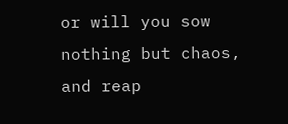or will you sow nothing but chaos, and reap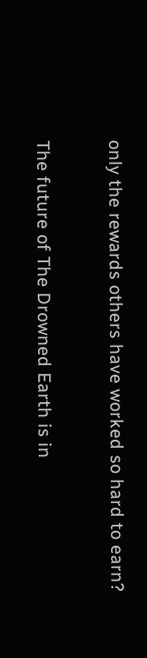only the rewards others have worked so hard to earn?

The future of The Drowned Earth is in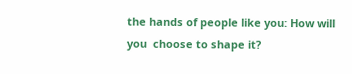the hands of people like you: How will you  choose to shape it?